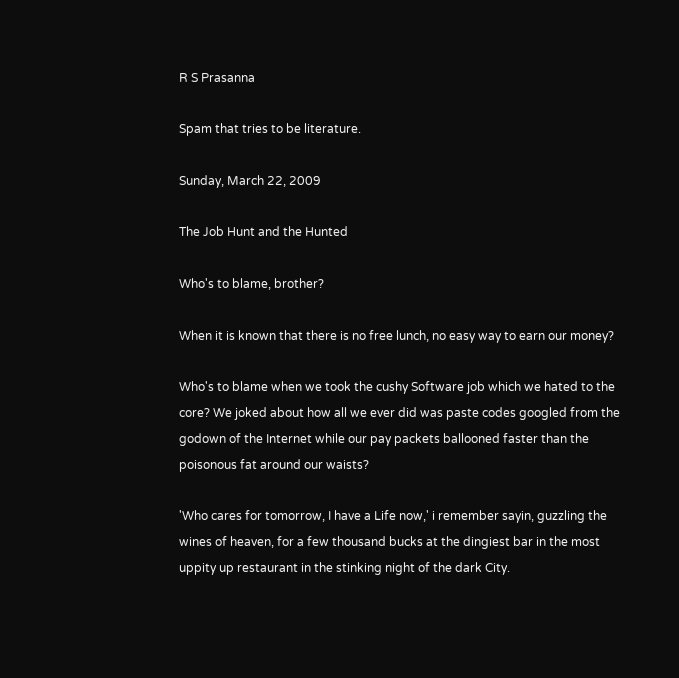R S Prasanna

Spam that tries to be literature.

Sunday, March 22, 2009

The Job Hunt and the Hunted

Who's to blame, brother?

When it is known that there is no free lunch, no easy way to earn our money?

Who's to blame when we took the cushy Software job which we hated to the core? We joked about how all we ever did was paste codes googled from the godown of the Internet while our pay packets ballooned faster than the poisonous fat around our waists?

'Who cares for tomorrow, I have a Life now,' i remember sayin, guzzling the wines of heaven, for a few thousand bucks at the dingiest bar in the most uppity up restaurant in the stinking night of the dark City.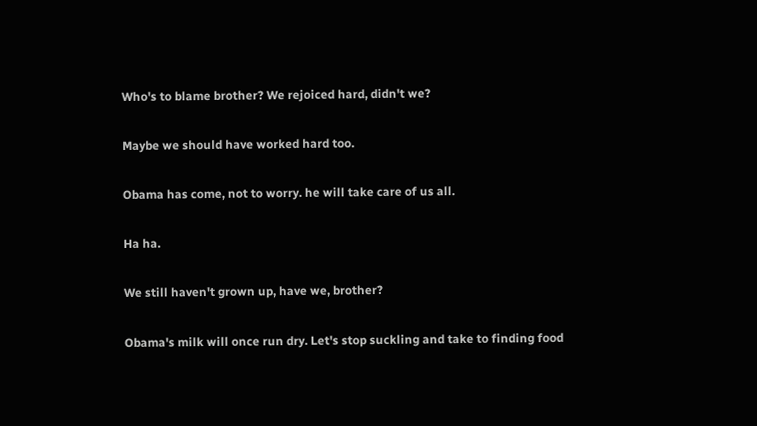Who's to blame brother? We rejoiced hard, didn't we?

Maybe we should have worked hard too.

Obama has come, not to worry. he will take care of us all.

Ha ha.

We still haven't grown up, have we, brother?

Obama's milk will once run dry. Let's stop suckling and take to finding food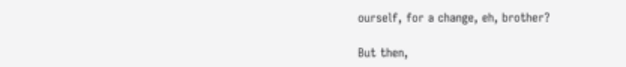ourself, for a change, eh, brother?

But then,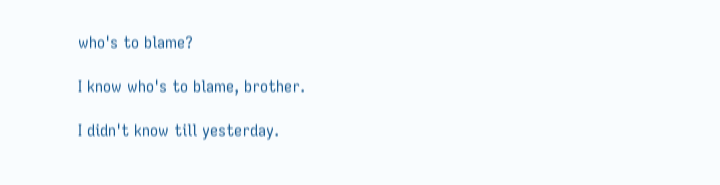who's to blame?

I know who's to blame, brother.

I didn't know till yesterday.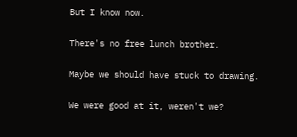But I know now.

There's no free lunch brother.

Maybe we should have stuck to drawing.

We were good at it, weren't we?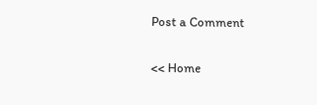Post a Comment

<< Home